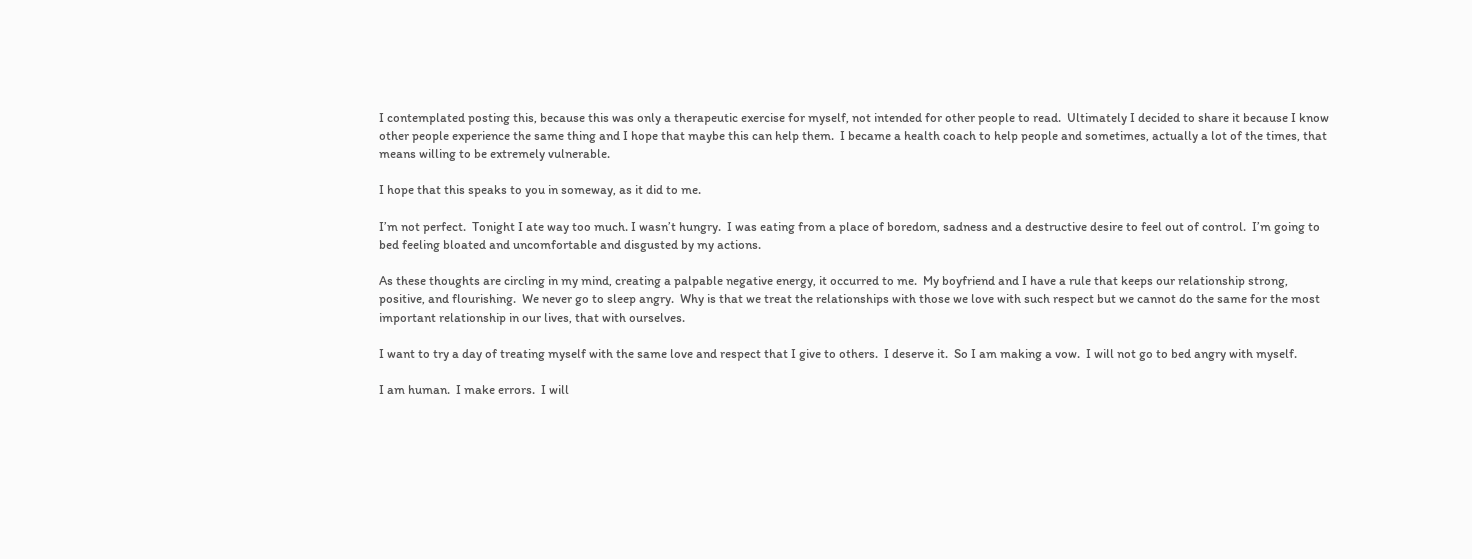I contemplated posting this, because this was only a therapeutic exercise for myself, not intended for other people to read.  Ultimately I decided to share it because I know other people experience the same thing and I hope that maybe this can help them.  I became a health coach to help people and sometimes, actually a lot of the times, that means willing to be extremely vulnerable.

I hope that this speaks to you in someway, as it did to me.

I’m not perfect.  Tonight I ate way too much. I wasn’t hungry.  I was eating from a place of boredom, sadness and a destructive desire to feel out of control.  I’m going to bed feeling bloated and uncomfortable and disgusted by my actions.

As these thoughts are circling in my mind, creating a palpable negative energy, it occurred to me.  My boyfriend and I have a rule that keeps our relationship strong, positive, and flourishing.  We never go to sleep angry.  Why is that we treat the relationships with those we love with such respect but we cannot do the same for the most important relationship in our lives, that with ourselves.

I want to try a day of treating myself with the same love and respect that I give to others.  I deserve it.  So I am making a vow.  I will not go to bed angry with myself.

I am human.  I make errors.  I will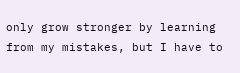only grow stronger by learning from my mistakes, but I have to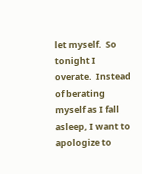let myself.  So tonight I overate.  Instead of berating myself as I fall asleep, I want to apologize to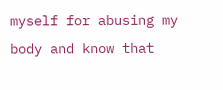myself for abusing my body and know that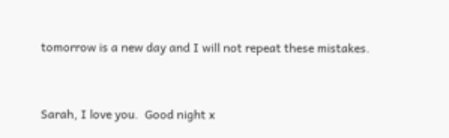tomorrow is a new day and I will not repeat these mistakes.


Sarah, I love you.  Good night x